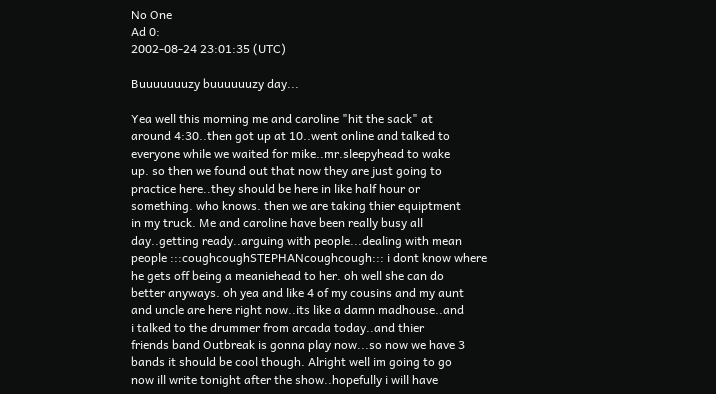No One
Ad 0:
2002-08-24 23:01:35 (UTC)

Buuuuuuuzy buuuuuuzy day...

Yea well this morning me and caroline "hit the sack" at
around 4:30..then got up at 10..went online and talked to
everyone while we waited for mike..mr.sleepyhead to wake
up. so then we found out that now they are just going to
practice here..they should be here in like half hour or
something. who knows. then we are taking thier equiptment
in my truck. Me and caroline have been really busy all
day..getting ready..arguing with people...dealing with mean
people :::coughcoughSTEPHANcoughcough::: i dont know where
he gets off being a meaniehead to her. oh well she can do
better anyways. oh yea and like 4 of my cousins and my aunt
and uncle are here right now..its like a damn madhouse..and
i talked to the drummer from arcada today..and thier
friends band Outbreak is gonna play now...so now we have 3
bands it should be cool though. Alright well im going to go
now ill write tonight after the show..hopefully i will have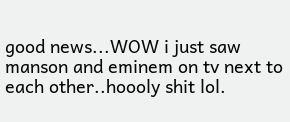good news...WOW i just saw manson and eminem on tv next to
each other..hoooly shit lol.